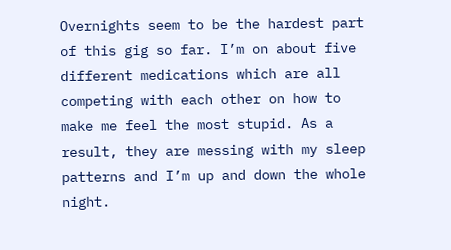Overnights seem to be the hardest part of this gig so far. I’m on about five different medications which are all competing with each other on how to make me feel the most stupid. As a result, they are messing with my sleep patterns and I’m up and down the whole night.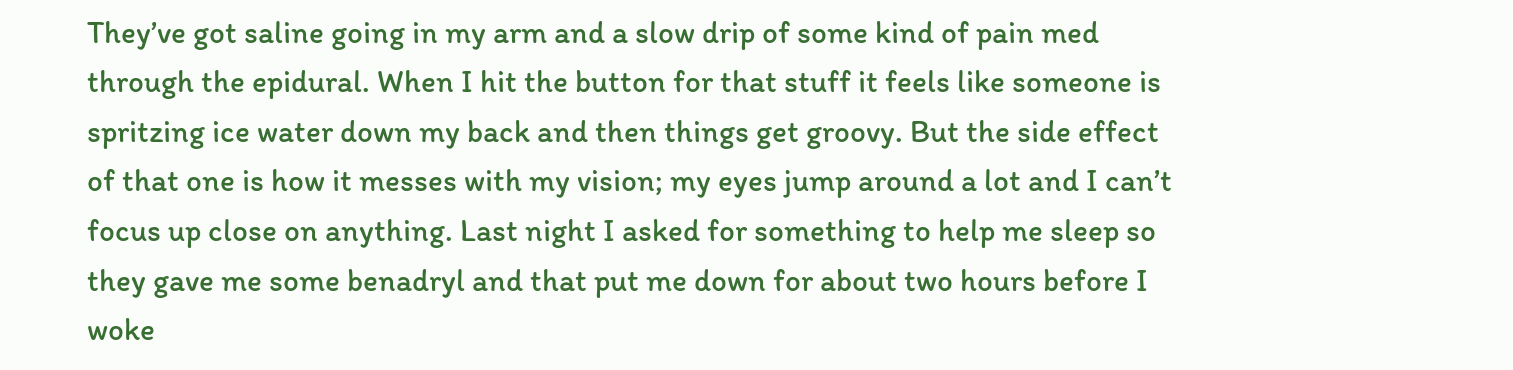They’ve got saline going in my arm and a slow drip of some kind of pain med through the epidural. When I hit the button for that stuff it feels like someone is spritzing ice water down my back and then things get groovy. But the side effect of that one is how it messes with my vision; my eyes jump around a lot and I can’t focus up close on anything. Last night I asked for something to help me sleep so they gave me some benadryl and that put me down for about two hours before I woke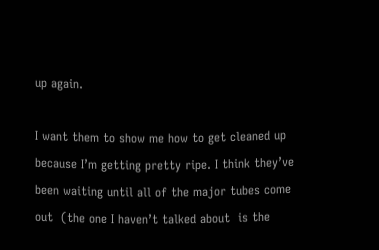up again.

I want them to show me how to get cleaned up because I’m getting pretty ripe. I think they’ve been waiting until all of the major tubes come out  (the one I haven’t talked about  is the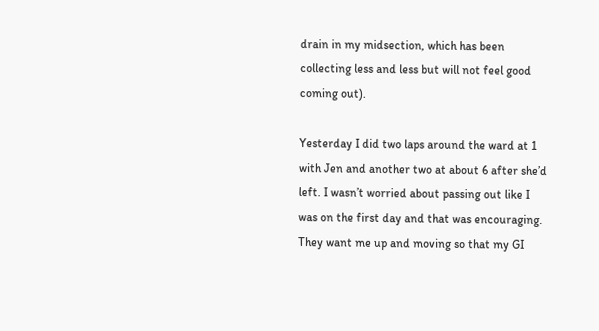drain in my midsection, which has been collecting less and less but will not feel good coming out).

Yesterday I did two laps around the ward at 1 with Jen and another two at about 6 after she’d left. I wasn’t worried about passing out like I was on the first day and that was encouraging. They want me up and moving so that my GI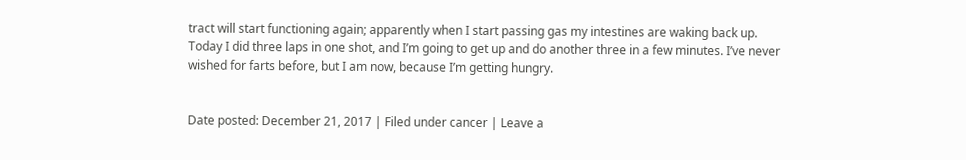tract will start functioning again; apparently when I start passing gas my intestines are waking back up. Today I did three laps in one shot, and I’m going to get up and do another three in a few minutes. I’ve never wished for farts before, but I am now, because I’m getting hungry.


Date posted: December 21, 2017 | Filed under cancer | Leave a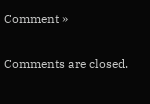Comment »

Comments are closed.